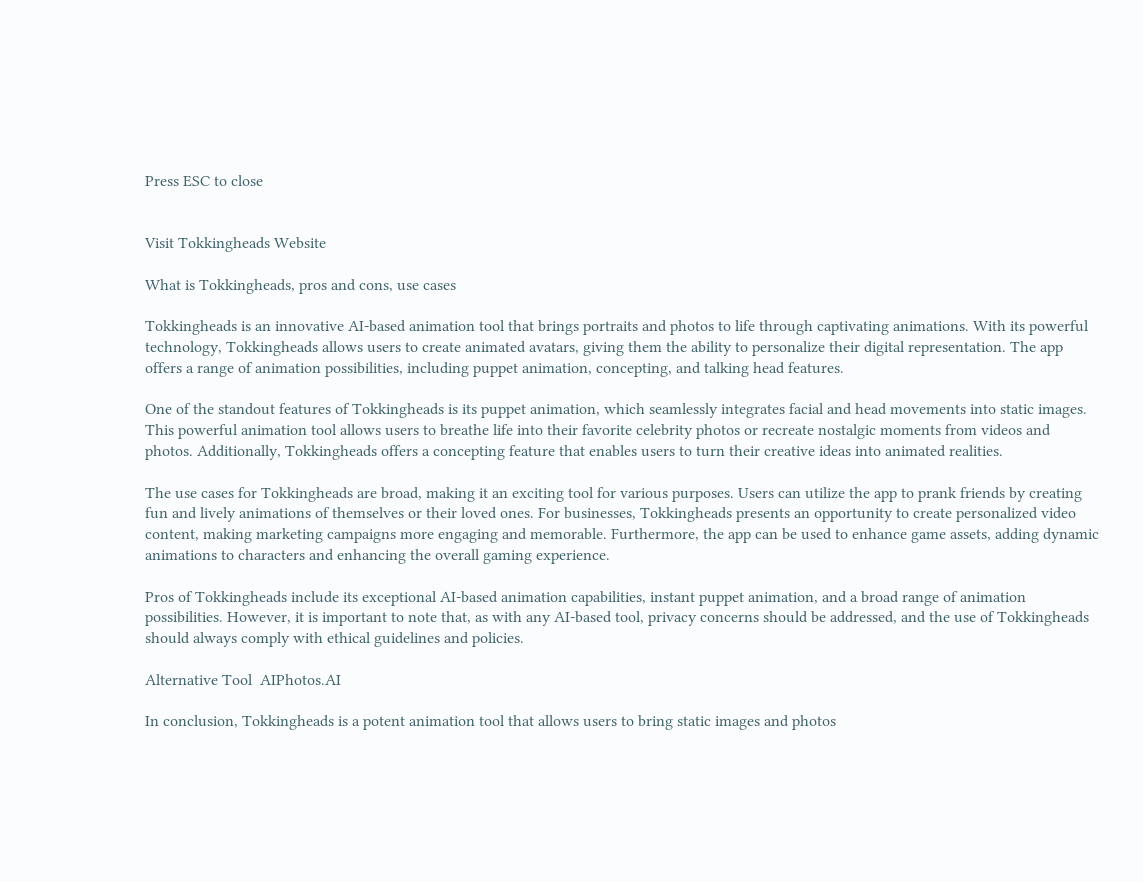Press ESC to close


Visit Tokkingheads Website

What is Tokkingheads, pros and cons, use cases

Tokkingheads is an innovative AI-based animation tool that brings portraits and photos to life through captivating animations. With its powerful technology, Tokkingheads allows users to create animated avatars, giving them the ability to personalize their digital representation. The app offers a range of animation possibilities, including puppet animation, concepting, and talking head features.

One of the standout features of Tokkingheads is its puppet animation, which seamlessly integrates facial and head movements into static images. This powerful animation tool allows users to breathe life into their favorite celebrity photos or recreate nostalgic moments from videos and photos. Additionally, Tokkingheads offers a concepting feature that enables users to turn their creative ideas into animated realities.

The use cases for Tokkingheads are broad, making it an exciting tool for various purposes. Users can utilize the app to prank friends by creating fun and lively animations of themselves or their loved ones. For businesses, Tokkingheads presents an opportunity to create personalized video content, making marketing campaigns more engaging and memorable. Furthermore, the app can be used to enhance game assets, adding dynamic animations to characters and enhancing the overall gaming experience.

Pros of Tokkingheads include its exceptional AI-based animation capabilities, instant puppet animation, and a broad range of animation possibilities. However, it is important to note that, as with any AI-based tool, privacy concerns should be addressed, and the use of Tokkingheads should always comply with ethical guidelines and policies.

Alternative Tool  AIPhotos.AI

In conclusion, Tokkingheads is a potent animation tool that allows users to bring static images and photos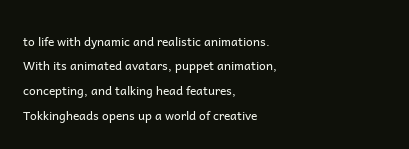to life with dynamic and realistic animations. With its animated avatars, puppet animation, concepting, and talking head features, Tokkingheads opens up a world of creative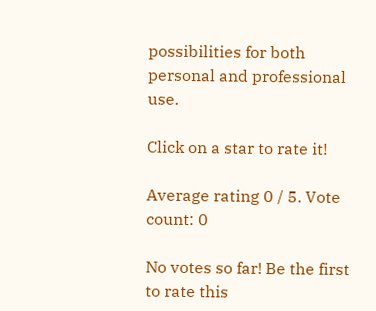possibilities for both personal and professional use.

Click on a star to rate it!

Average rating 0 / 5. Vote count: 0

No votes so far! Be the first to rate this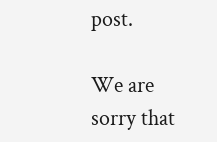post.

We are sorry that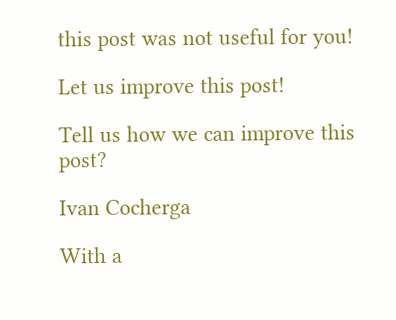this post was not useful for you!

Let us improve this post!

Tell us how we can improve this post?

Ivan Cocherga

With a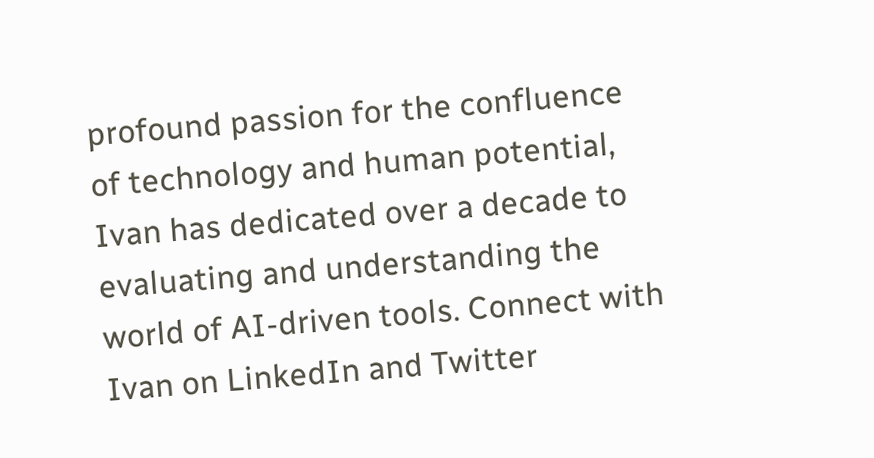profound passion for the confluence of technology and human potential, Ivan has dedicated over a decade to evaluating and understanding the world of AI-driven tools. Connect with Ivan on LinkedIn and Twitter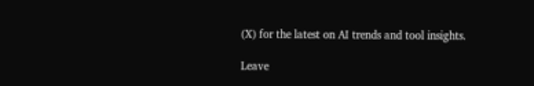(X) for the latest on AI trends and tool insights.

Leave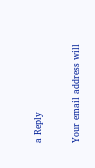a Reply

Your email address will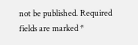not be published. Required fields are marked *